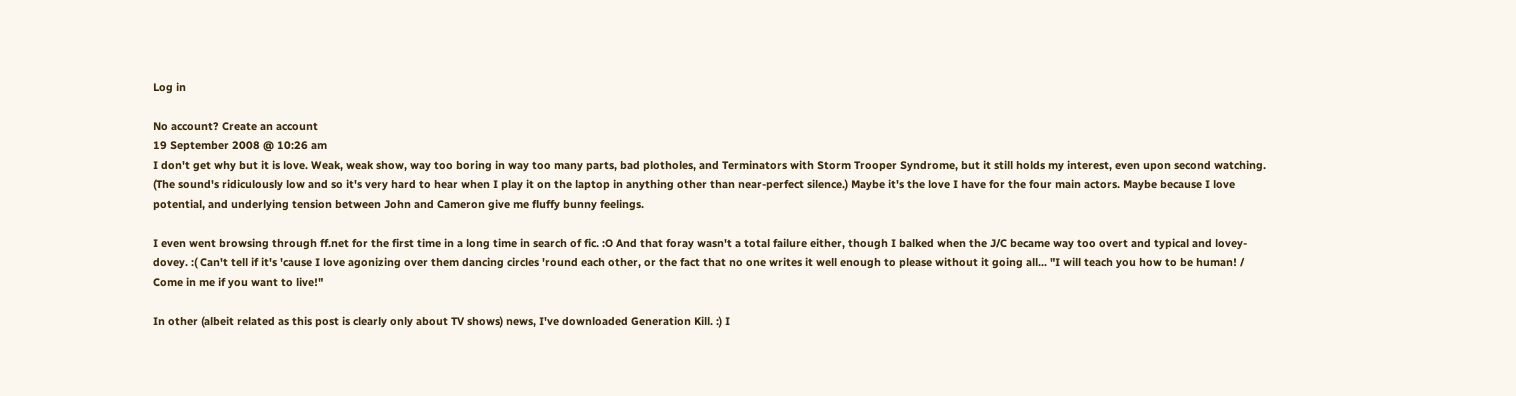Log in

No account? Create an account
19 September 2008 @ 10:26 am
I don't get why but it is love. Weak, weak show, way too boring in way too many parts, bad plotholes, and Terminators with Storm Trooper Syndrome, but it still holds my interest, even upon second watching. (The sound's ridiculously low and so it's very hard to hear when I play it on the laptop in anything other than near-perfect silence.) Maybe it's the love I have for the four main actors. Maybe because I love potential, and underlying tension between John and Cameron give me fluffy bunny feelings.

I even went browsing through ff.net for the first time in a long time in search of fic. :O And that foray wasn't a total failure either, though I balked when the J/C became way too overt and typical and lovey-dovey. :( Can't tell if it's 'cause I love agonizing over them dancing circles 'round each other, or the fact that no one writes it well enough to please without it going all... "I will teach you how to be human! / Come in me if you want to live!"

In other (albeit related as this post is clearly only about TV shows) news, I've downloaded Generation Kill. :) I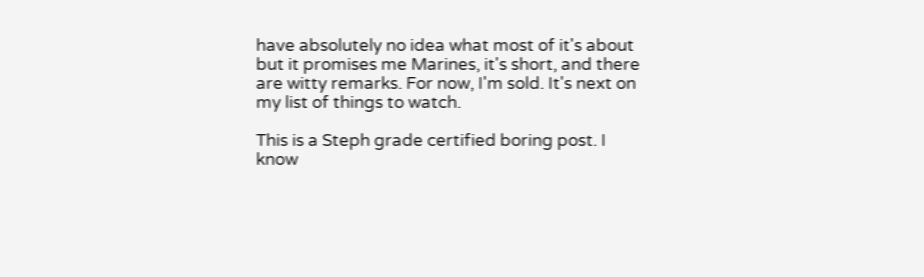have absolutely no idea what most of it's about but it promises me Marines, it's short, and there are witty remarks. For now, I'm sold. It's next on my list of things to watch.

This is a Steph grade certified boring post. I know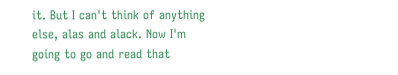it. But I can't think of anything else, alas and alack. Now I'm going to go and read that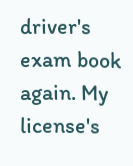driver's exam book again. My license's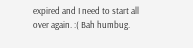expired and I need to start all over again. :( Bah humbug.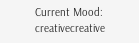Current Mood: creativecreative